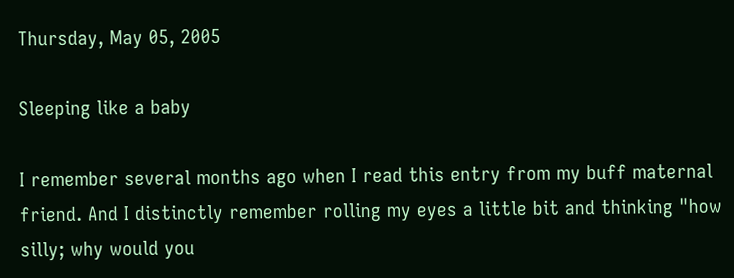Thursday, May 05, 2005

Sleeping like a baby

I remember several months ago when I read this entry from my buff maternal friend. And I distinctly remember rolling my eyes a little bit and thinking "how silly; why would you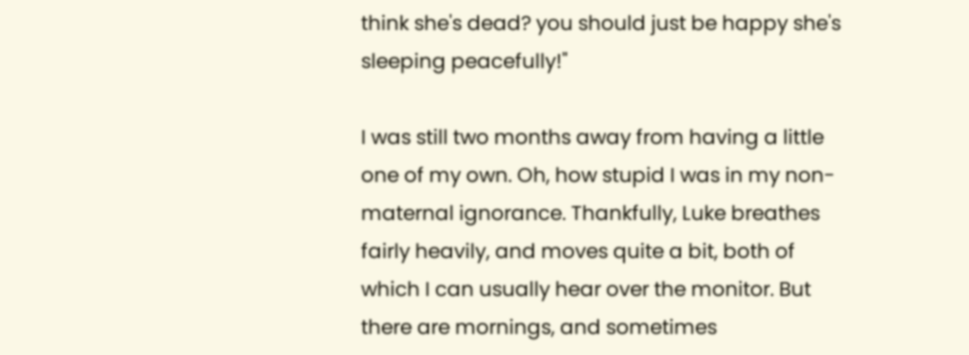think she's dead? you should just be happy she's sleeping peacefully!"

I was still two months away from having a little one of my own. Oh, how stupid I was in my non-maternal ignorance. Thankfully, Luke breathes fairly heavily, and moves quite a bit, both of which I can usually hear over the monitor. But there are mornings, and sometimes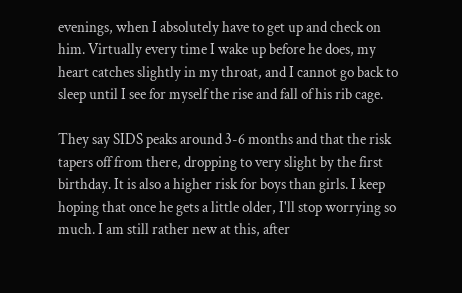evenings, when I absolutely have to get up and check on him. Virtually every time I wake up before he does, my heart catches slightly in my throat, and I cannot go back to sleep until I see for myself the rise and fall of his rib cage.

They say SIDS peaks around 3-6 months and that the risk tapers off from there, dropping to very slight by the first birthday. It is also a higher risk for boys than girls. I keep hoping that once he gets a little older, I'll stop worrying so much. I am still rather new at this, after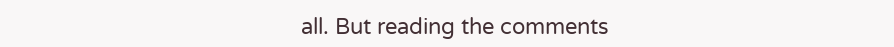all. But reading the comments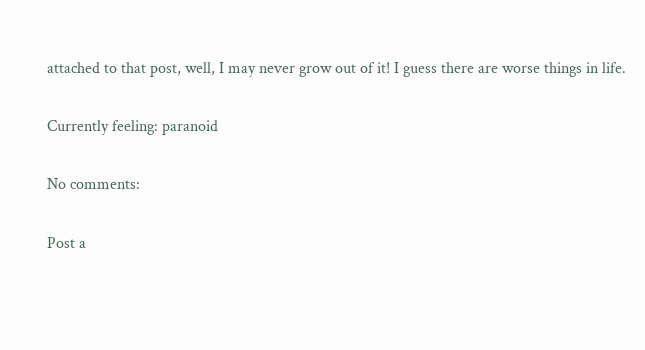attached to that post, well, I may never grow out of it! I guess there are worse things in life.

Currently feeling: paranoid

No comments:

Post a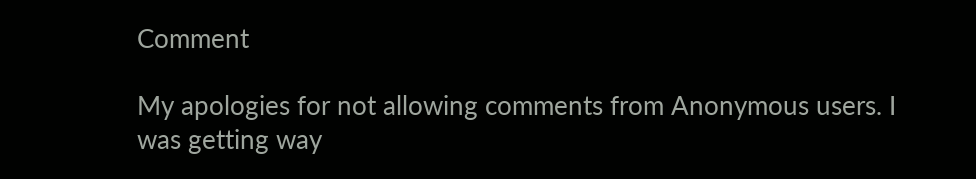Comment

My apologies for not allowing comments from Anonymous users. I was getting way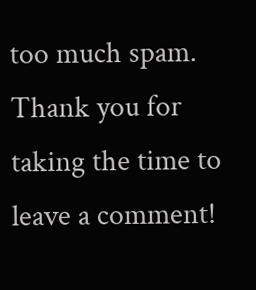too much spam. Thank you for taking the time to leave a comment!